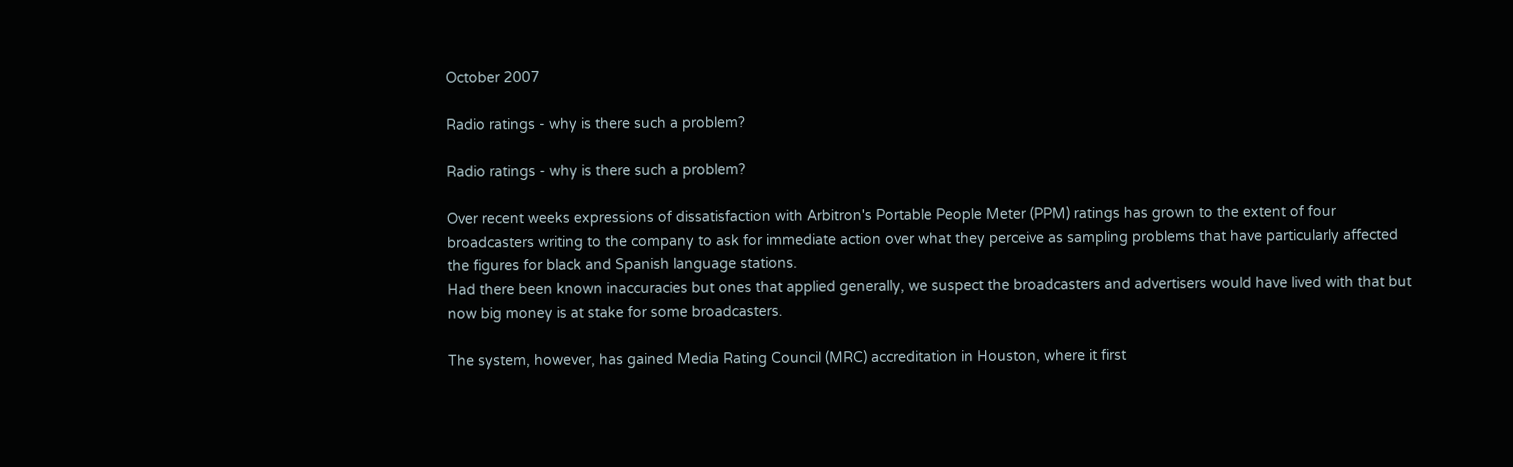October 2007

Radio ratings - why is there such a problem?

Radio ratings - why is there such a problem?

Over recent weeks expressions of dissatisfaction with Arbitron's Portable People Meter (PPM) ratings has grown to the extent of four broadcasters writing to the company to ask for immediate action over what they perceive as sampling problems that have particularly affected the figures for black and Spanish language stations.
Had there been known inaccuracies but ones that applied generally, we suspect the broadcasters and advertisers would have lived with that but now big money is at stake for some broadcasters.

The system, however, has gained Media Rating Council (MRC) accreditation in Houston, where it first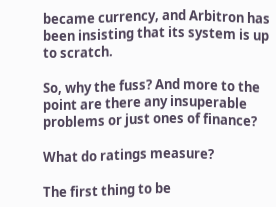became currency, and Arbitron has been insisting that its system is up to scratch.

So, why the fuss? And more to the point are there any insuperable problems or just ones of finance?

What do ratings measure?

The first thing to be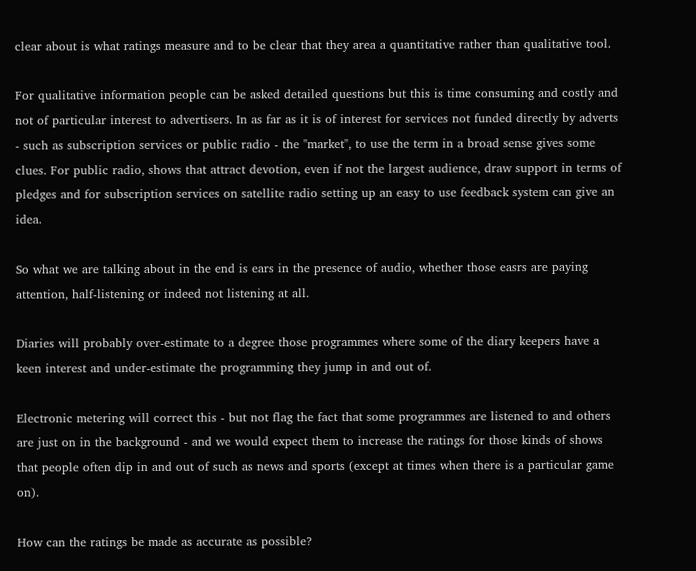clear about is what ratings measure and to be clear that they area a quantitative rather than qualitative tool.

For qualitative information people can be asked detailed questions but this is time consuming and costly and not of particular interest to advertisers. In as far as it is of interest for services not funded directly by adverts - such as subscription services or public radio - the "market", to use the term in a broad sense gives some clues. For public radio, shows that attract devotion, even if not the largest audience, draw support in terms of pledges and for subscription services on satellite radio setting up an easy to use feedback system can give an idea.

So what we are talking about in the end is ears in the presence of audio, whether those easrs are paying attention, half-listening or indeed not listening at all.

Diaries will probably over-estimate to a degree those programmes where some of the diary keepers have a keen interest and under-estimate the programming they jump in and out of.

Electronic metering will correct this - but not flag the fact that some programmes are listened to and others are just on in the background - and we would expect them to increase the ratings for those kinds of shows that people often dip in and out of such as news and sports (except at times when there is a particular game on).

How can the ratings be made as accurate as possible?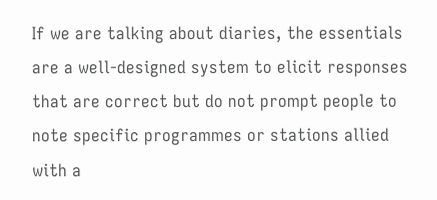If we are talking about diaries, the essentials are a well-designed system to elicit responses that are correct but do not prompt people to note specific programmes or stations allied with a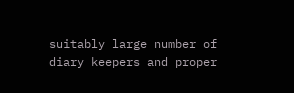suitably large number of diary keepers and proper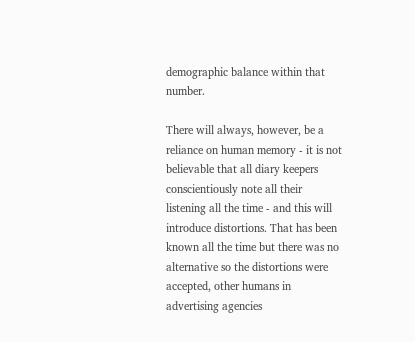demographic balance within that number.

There will always, however, be a reliance on human memory - it is not believable that all diary keepers conscientiously note all their listening all the time - and this will introduce distortions. That has been known all the time but there was no alternative so the distortions were accepted, other humans in advertising agencies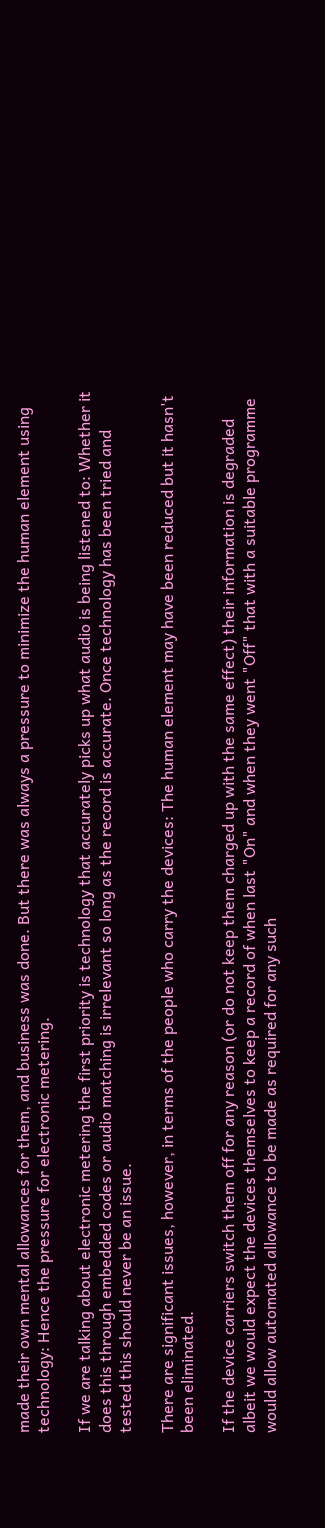made their own mental allowances for them, and business was done. But there was always a pressure to minimize the human element using technology: Hence the pressure for electronic metering.

If we are talking about electronic metering the first priority is technology that accurately picks up what audio is being listened to: Whether it does this through embedded codes or audio matching is irrelevant so long as the record is accurate. Once technology has been tried and tested this should never be an issue.

There are significant issues, however, in terms of the people who carry the devices: The human element may have been reduced but it hasn't been eliminated.

If the device carriers switch them off for any reason (or do not keep them charged up with the same effect) their information is degraded albeit we would expect the devices themselves to keep a record of when last "On" and when they went "Off" that with a suitable programme would allow automated allowance to be made as required for any such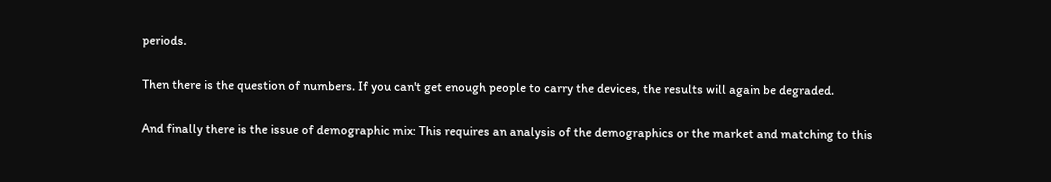periods.

Then there is the question of numbers. If you can't get enough people to carry the devices, the results will again be degraded.

And finally there is the issue of demographic mix: This requires an analysis of the demographics or the market and matching to this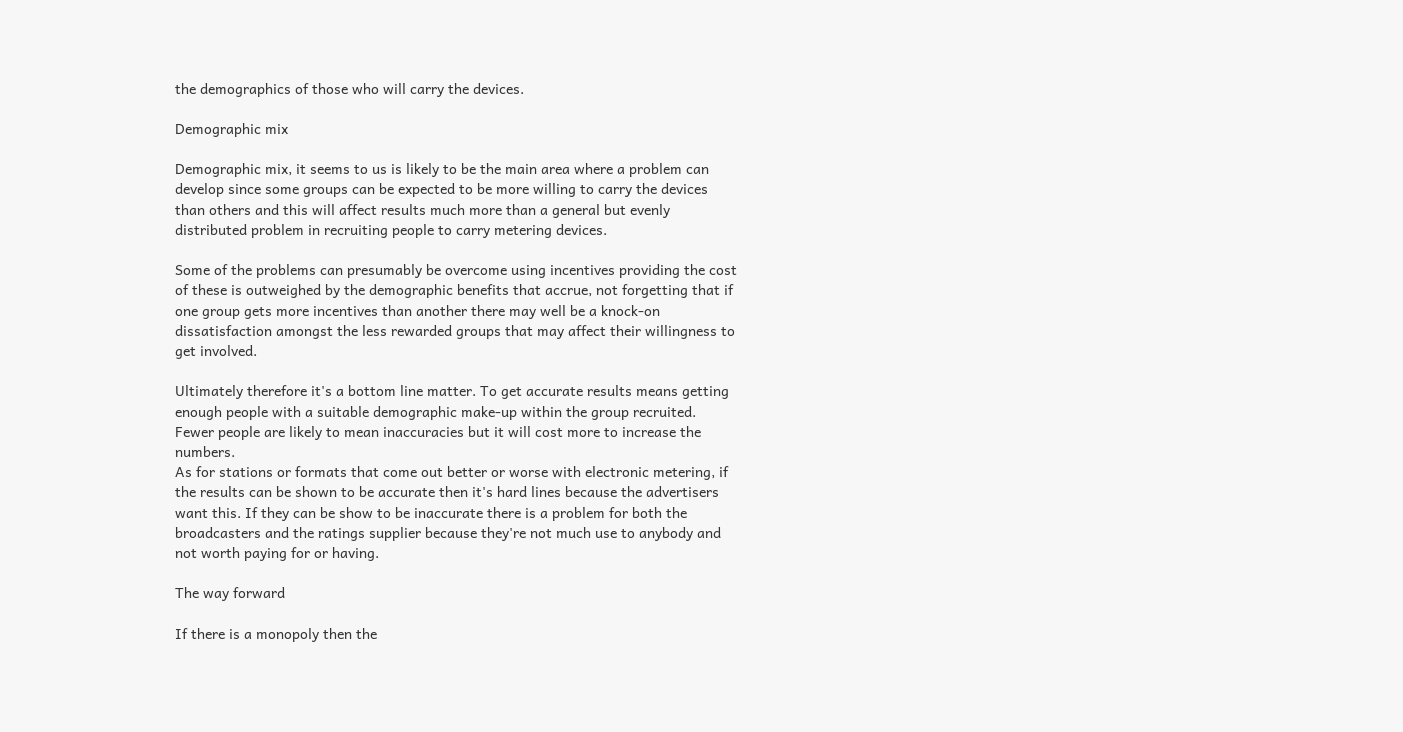the demographics of those who will carry the devices.

Demographic mix

Demographic mix, it seems to us is likely to be the main area where a problem can develop since some groups can be expected to be more willing to carry the devices than others and this will affect results much more than a general but evenly distributed problem in recruiting people to carry metering devices.

Some of the problems can presumably be overcome using incentives providing the cost of these is outweighed by the demographic benefits that accrue, not forgetting that if one group gets more incentives than another there may well be a knock-on dissatisfaction amongst the less rewarded groups that may affect their willingness to get involved.

Ultimately therefore it's a bottom line matter. To get accurate results means getting enough people with a suitable demographic make-up within the group recruited. Fewer people are likely to mean inaccuracies but it will cost more to increase the numbers.
As for stations or formats that come out better or worse with electronic metering, if the results can be shown to be accurate then it's hard lines because the advertisers want this. If they can be show to be inaccurate there is a problem for both the broadcasters and the ratings supplier because they're not much use to anybody and not worth paying for or having.

The way forward

If there is a monopoly then the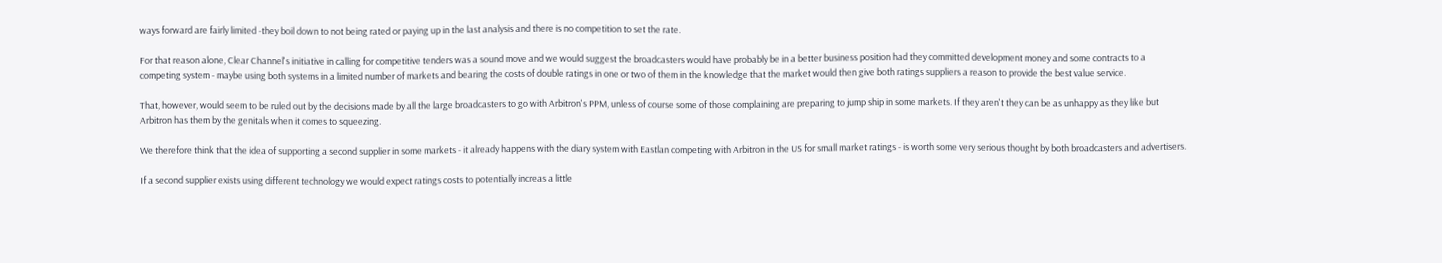ways forward are fairly limited -they boil down to not being rated or paying up in the last analysis and there is no competition to set the rate.

For that reason alone, Clear Channel's initiative in calling for competitive tenders was a sound move and we would suggest the broadcasters would have probably be in a better business position had they committed development money and some contracts to a competing system - maybe using both systems in a limited number of markets and bearing the costs of double ratings in one or two of them in the knowledge that the market would then give both ratings suppliers a reason to provide the best value service.

That, however, would seem to be ruled out by the decisions made by all the large broadcasters to go with Arbitron's PPM, unless of course some of those complaining are preparing to jump ship in some markets. If they aren't they can be as unhappy as they like but Arbitron has them by the genitals when it comes to squeezing.

We therefore think that the idea of supporting a second supplier in some markets - it already happens with the diary system with Eastlan competing with Arbitron in the US for small market ratings - is worth some very serious thought by both broadcasters and advertisers.

If a second supplier exists using different technology we would expect ratings costs to potentially increas a little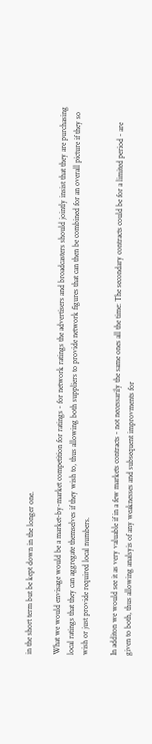in the short term but be kept down in the longer one.

What we would envisage would be a market-by-market competition for ratings - for network ratings the advertisers and broadcasters should jointly insist that they are purchasing local ratings that they can aggregate themselves if they wish to, thus allowing both suppliers to provide network figures that can then be combined for an overall picture if they so wish or just provide required local numbers.

In additon we would see it as very valuable if in a few markets contracts - not necessarily the same ones all the time: The secondary contracts could be for a limited period - are given to both, thus allowing analsyis of any weaknesses and subsequent improvments for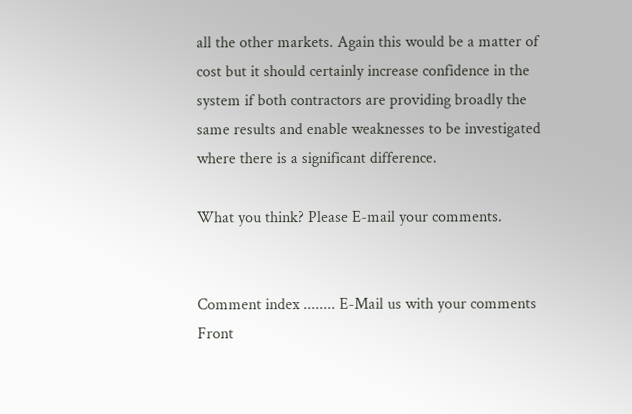all the other markets. Again this would be a matter of cost but it should certainly increase confidence in the system if both contractors are providing broadly the same results and enable weaknesses to be investigated where there is a significant difference.

What you think? Please E-mail your comments.


Comment index ........ E-Mail us with your comments
Front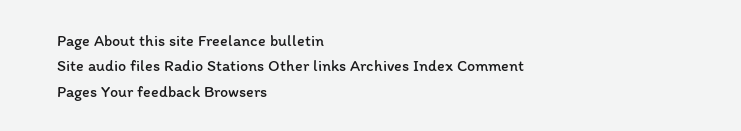Page About this site Freelance bulletin
Site audio files Radio Stations Other links Archives Index Comment Pages Your feedback Browsers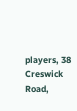players, 38 Creswick Road,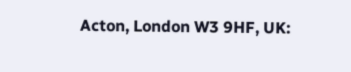Acton, London W3 9HF, UK: